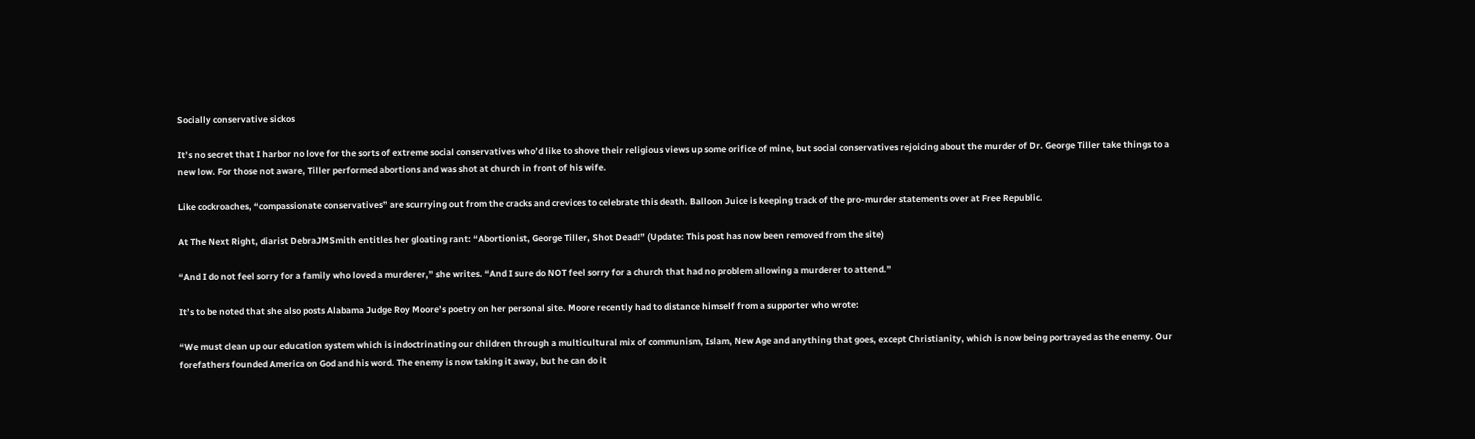Socially conservative sickos

It’s no secret that I harbor no love for the sorts of extreme social conservatives who’d like to shove their religious views up some orifice of mine, but social conservatives rejoicing about the murder of Dr. George Tiller take things to a new low. For those not aware, Tiller performed abortions and was shot at church in front of his wife.

Like cockroaches, “compassionate conservatives” are scurrying out from the cracks and crevices to celebrate this death. Balloon Juice is keeping track of the pro-murder statements over at Free Republic.

At The Next Right, diarist DebraJMSmith entitles her gloating rant: “Abortionist, George Tiller, Shot Dead!” (Update: This post has now been removed from the site)

“And I do not feel sorry for a family who loved a murderer,” she writes. “And I sure do NOT feel sorry for a church that had no problem allowing a murderer to attend.”

It’s to be noted that she also posts Alabama Judge Roy Moore’s poetry on her personal site. Moore recently had to distance himself from a supporter who wrote:

“We must clean up our education system which is indoctrinating our children through a multicultural mix of communism, Islam, New Age and anything that goes, except Christianity, which is now being portrayed as the enemy. Our forefathers founded America on God and his word. The enemy is now taking it away, but he can do it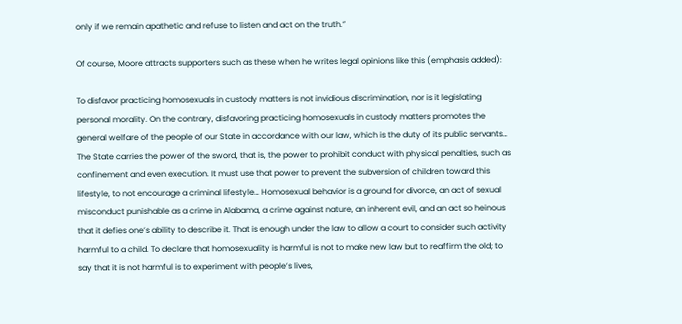only if we remain apathetic and refuse to listen and act on the truth.”

Of course, Moore attracts supporters such as these when he writes legal opinions like this (emphasis added):

To disfavor practicing homosexuals in custody matters is not invidious discrimination, nor is it legislating personal morality. On the contrary, disfavoring practicing homosexuals in custody matters promotes the general welfare of the people of our State in accordance with our law, which is the duty of its public servants… The State carries the power of the sword, that is, the power to prohibit conduct with physical penalties, such as confinement and even execution. It must use that power to prevent the subversion of children toward this lifestyle, to not encourage a criminal lifestyle… Homosexual behavior is a ground for divorce, an act of sexual misconduct punishable as a crime in Alabama, a crime against nature, an inherent evil, and an act so heinous that it defies one’s ability to describe it. That is enough under the law to allow a court to consider such activity harmful to a child. To declare that homosexuality is harmful is not to make new law but to reaffirm the old; to say that it is not harmful is to experiment with people’s lives,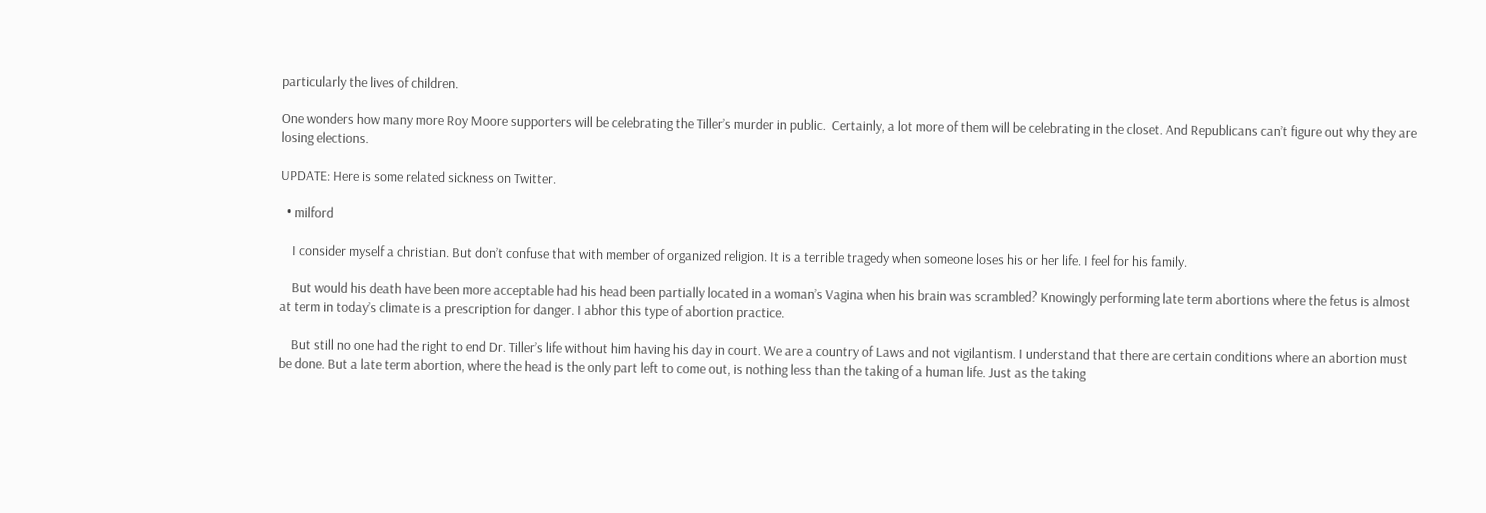particularly the lives of children.

One wonders how many more Roy Moore supporters will be celebrating the Tiller’s murder in public.  Certainly, a lot more of them will be celebrating in the closet. And Republicans can’t figure out why they are losing elections.

UPDATE: Here is some related sickness on Twitter.

  • milford

    I consider myself a christian. But don’t confuse that with member of organized religion. It is a terrible tragedy when someone loses his or her life. I feel for his family.

    But would his death have been more acceptable had his head been partially located in a woman’s Vagina when his brain was scrambled? Knowingly performing late term abortions where the fetus is almost at term in today’s climate is a prescription for danger. I abhor this type of abortion practice.

    But still no one had the right to end Dr. Tiller’s life without him having his day in court. We are a country of Laws and not vigilantism. I understand that there are certain conditions where an abortion must be done. But a late term abortion, where the head is the only part left to come out, is nothing less than the taking of a human life. Just as the taking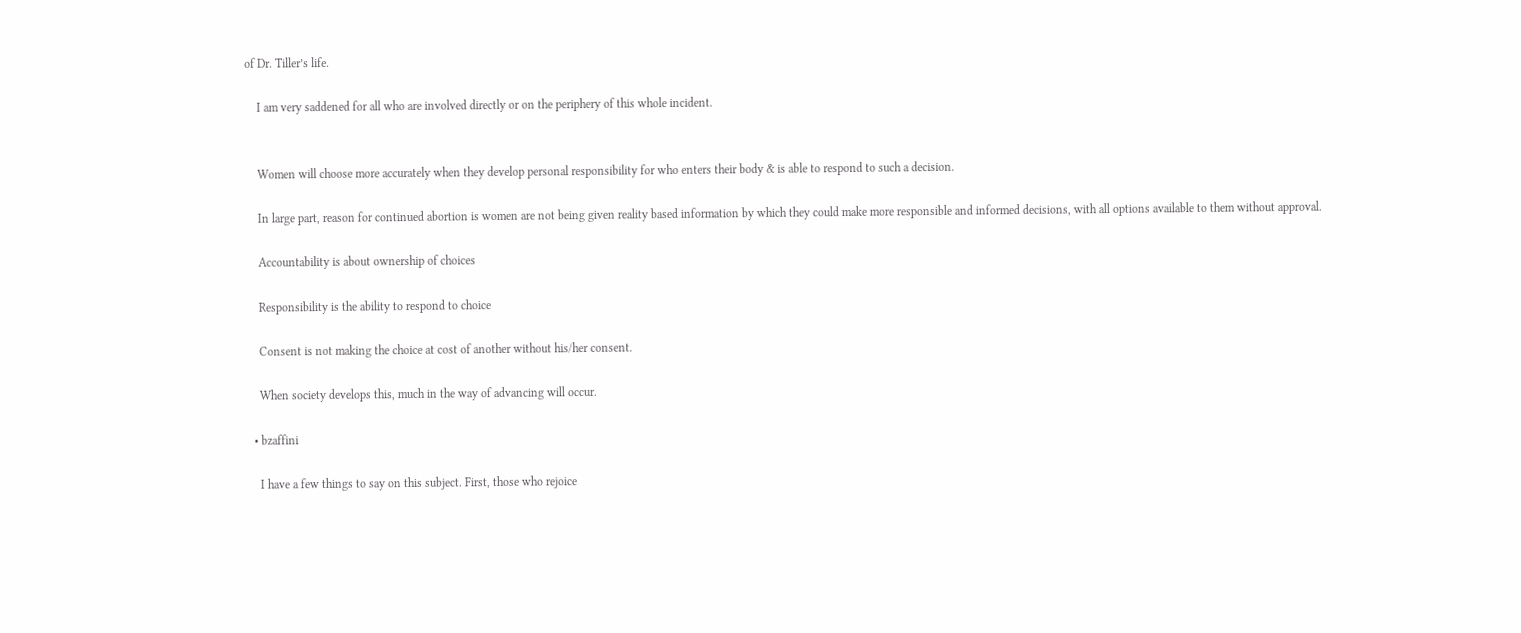of Dr. Tiller’s life.

    I am very saddened for all who are involved directly or on the periphery of this whole incident.


    Women will choose more accurately when they develop personal responsibility for who enters their body & is able to respond to such a decision.

    In large part, reason for continued abortion is women are not being given reality based information by which they could make more responsible and informed decisions, with all options available to them without approval.

    Accountability is about ownership of choices

    Responsibility is the ability to respond to choice

    Consent is not making the choice at cost of another without his/her consent.

    When society develops this, much in the way of advancing will occur.

  • bzaffini

    I have a few things to say on this subject. First, those who rejoice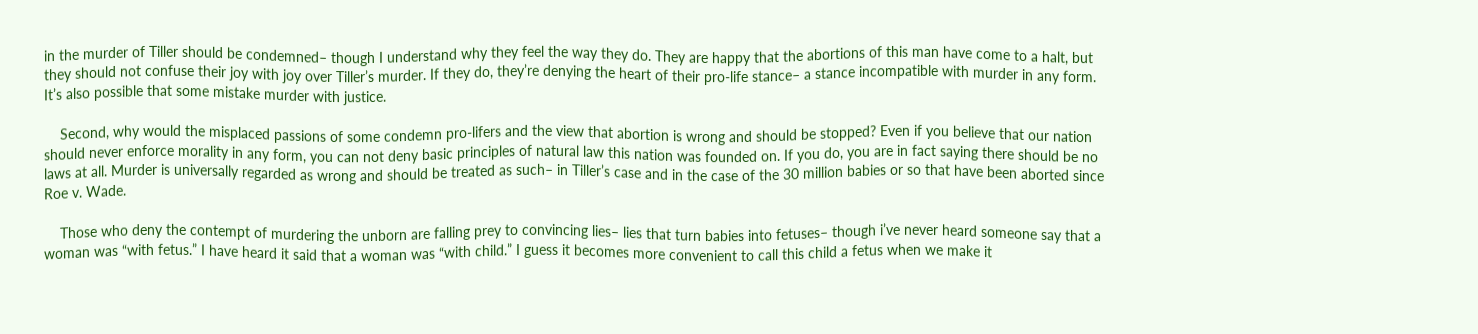in the murder of Tiller should be condemned– though I understand why they feel the way they do. They are happy that the abortions of this man have come to a halt, but they should not confuse their joy with joy over Tiller’s murder. If they do, they’re denying the heart of their pro-life stance– a stance incompatible with murder in any form. It’s also possible that some mistake murder with justice.

    Second, why would the misplaced passions of some condemn pro-lifers and the view that abortion is wrong and should be stopped? Even if you believe that our nation should never enforce morality in any form, you can not deny basic principles of natural law this nation was founded on. If you do, you are in fact saying there should be no laws at all. Murder is universally regarded as wrong and should be treated as such– in Tiller’s case and in the case of the 30 million babies or so that have been aborted since Roe v. Wade.

    Those who deny the contempt of murdering the unborn are falling prey to convincing lies– lies that turn babies into fetuses– though i’ve never heard someone say that a woman was “with fetus.” I have heard it said that a woman was “with child.” I guess it becomes more convenient to call this child a fetus when we make it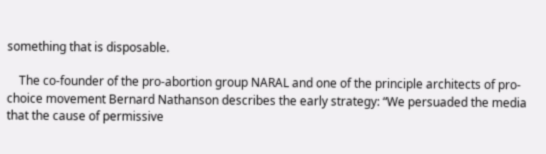something that is disposable.

    The co-founder of the pro-abortion group NARAL and one of the principle architects of pro-choice movement Bernard Nathanson describes the early strategy: “We persuaded the media that the cause of permissive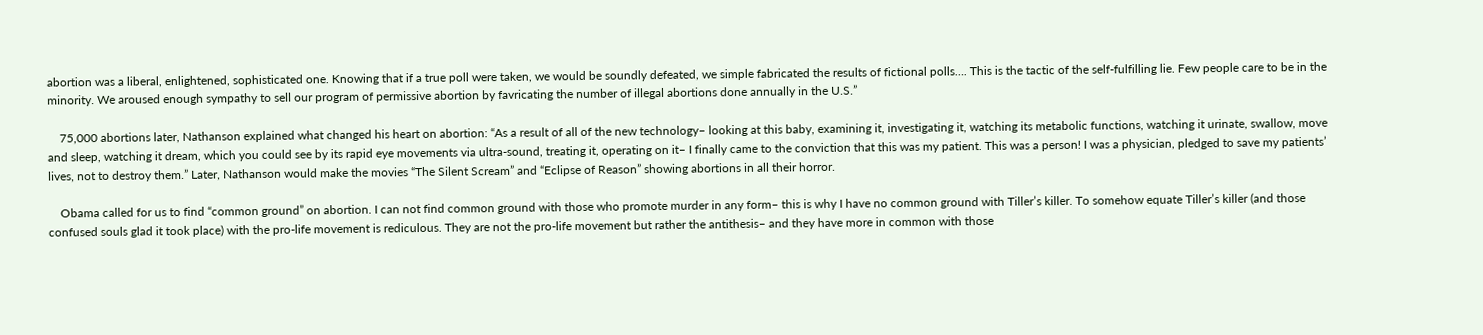abortion was a liberal, enlightened, sophisticated one. Knowing that if a true poll were taken, we would be soundly defeated, we simple fabricated the results of fictional polls…. This is the tactic of the self-fulfilling lie. Few people care to be in the minority. We aroused enough sympathy to sell our program of permissive abortion by favricating the number of illegal abortions done annually in the U.S.”

    75,000 abortions later, Nathanson explained what changed his heart on abortion: “As a result of all of the new technology– looking at this baby, examining it, investigating it, watching its metabolic functions, watching it urinate, swallow, move and sleep, watching it dream, which you could see by its rapid eye movements via ultra-sound, treating it, operating on it– I finally came to the conviction that this was my patient. This was a person! I was a physician, pledged to save my patients’ lives, not to destroy them.” Later, Nathanson would make the movies “The Silent Scream” and “Eclipse of Reason” showing abortions in all their horror.

    Obama called for us to find “common ground” on abortion. I can not find common ground with those who promote murder in any form– this is why I have no common ground with Tiller’s killer. To somehow equate Tiller’s killer (and those confused souls glad it took place) with the pro-life movement is rediculous. They are not the pro-life movement but rather the antithesis– and they have more in common with those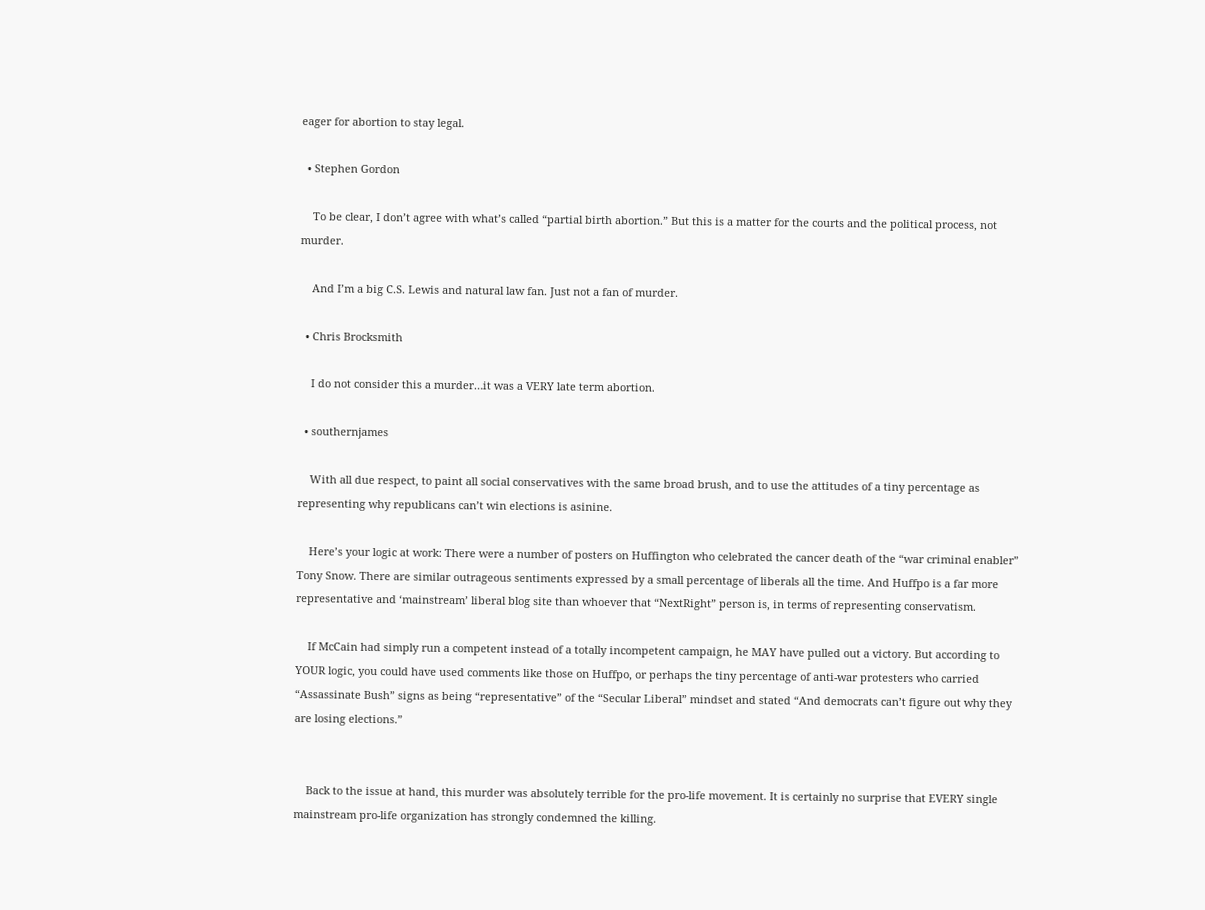eager for abortion to stay legal.

  • Stephen Gordon

    To be clear, I don’t agree with what’s called “partial birth abortion.” But this is a matter for the courts and the political process, not murder.

    And I’m a big C.S. Lewis and natural law fan. Just not a fan of murder.

  • Chris Brocksmith

    I do not consider this a murder…it was a VERY late term abortion.

  • southernjames

    With all due respect, to paint all social conservatives with the same broad brush, and to use the attitudes of a tiny percentage as representing why republicans can’t win elections is asinine.

    Here’s your logic at work: There were a number of posters on Huffington who celebrated the cancer death of the “war criminal enabler” Tony Snow. There are similar outrageous sentiments expressed by a small percentage of liberals all the time. And Huffpo is a far more representative and ‘mainstream’ liberal blog site than whoever that “NextRight” person is, in terms of representing conservatism.

    If McCain had simply run a competent instead of a totally incompetent campaign, he MAY have pulled out a victory. But according to YOUR logic, you could have used comments like those on Huffpo, or perhaps the tiny percentage of anti-war protesters who carried “Assassinate Bush” signs as being “representative” of the “Secular Liberal” mindset and stated “And democrats can’t figure out why they are losing elections.”


    Back to the issue at hand, this murder was absolutely terrible for the pro-life movement. It is certainly no surprise that EVERY single mainstream pro-life organization has strongly condemned the killing.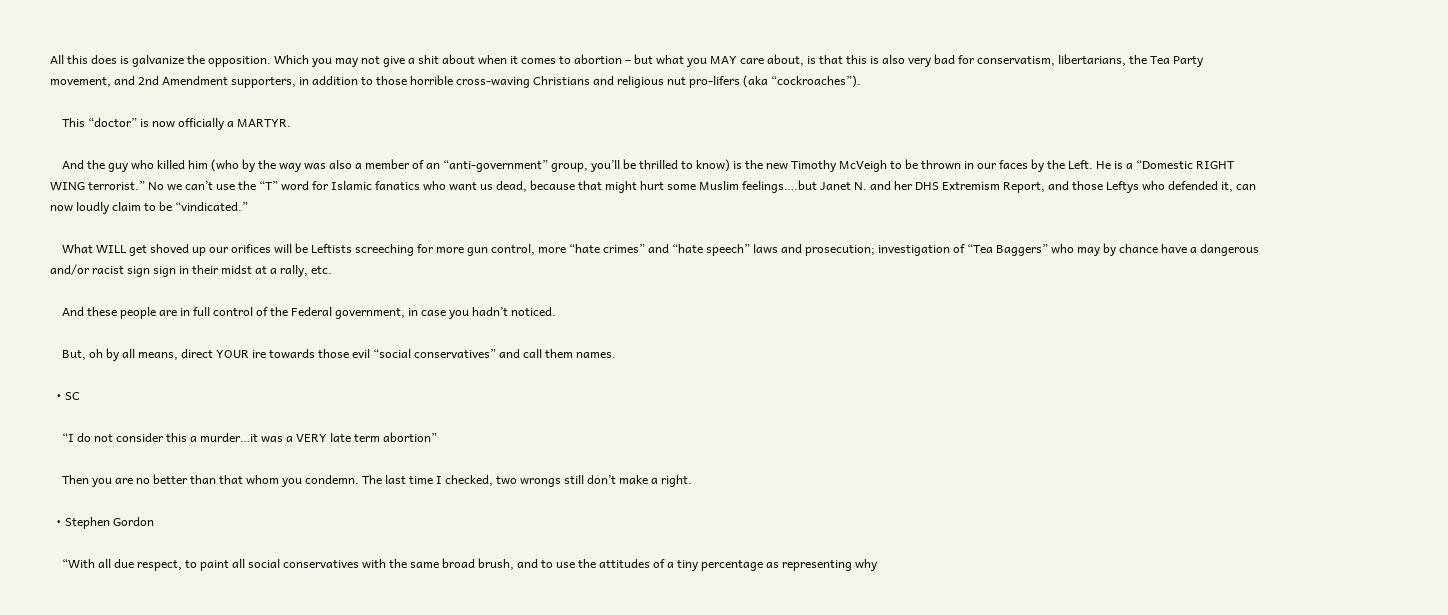All this does is galvanize the opposition. Which you may not give a shit about when it comes to abortion – but what you MAY care about, is that this is also very bad for conservatism, libertarians, the Tea Party movement, and 2nd Amendment supporters, in addition to those horrible cross-waving Christians and religious nut pro-lifers (aka “cockroaches”).

    This “doctor” is now officially a MARTYR.

    And the guy who killed him (who by the way was also a member of an “anti-government” group, you’ll be thrilled to know) is the new Timothy McVeigh to be thrown in our faces by the Left. He is a “Domestic RIGHT WING terrorist.” No we can’t use the “T” word for Islamic fanatics who want us dead, because that might hurt some Muslim feelings….but Janet N. and her DHS Extremism Report, and those Leftys who defended it, can now loudly claim to be “vindicated.”

    What WILL get shoved up our orifices will be Leftists screeching for more gun control, more “hate crimes” and “hate speech” laws and prosecution; investigation of “Tea Baggers” who may by chance have a dangerous and/or racist sign sign in their midst at a rally, etc.

    And these people are in full control of the Federal government, in case you hadn’t noticed.

    But, oh by all means, direct YOUR ire towards those evil “social conservatives” and call them names.

  • SC

    “I do not consider this a murder…it was a VERY late term abortion”

    Then you are no better than that whom you condemn. The last time I checked, two wrongs still don’t make a right.

  • Stephen Gordon

    “With all due respect, to paint all social conservatives with the same broad brush, and to use the attitudes of a tiny percentage as representing why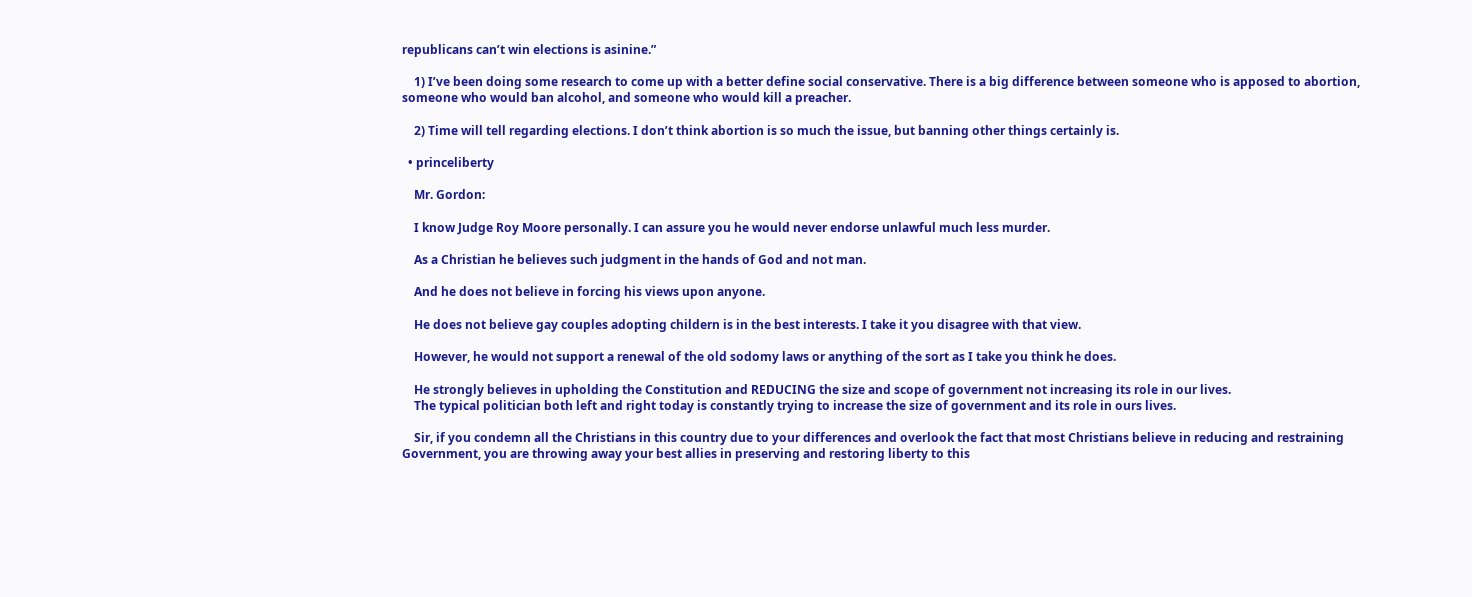republicans can’t win elections is asinine.”

    1) I’ve been doing some research to come up with a better define social conservative. There is a big difference between someone who is apposed to abortion, someone who would ban alcohol, and someone who would kill a preacher.

    2) Time will tell regarding elections. I don’t think abortion is so much the issue, but banning other things certainly is.

  • princeliberty

    Mr. Gordon:

    I know Judge Roy Moore personally. I can assure you he would never endorse unlawful much less murder.

    As a Christian he believes such judgment in the hands of God and not man.

    And he does not believe in forcing his views upon anyone.

    He does not believe gay couples adopting childern is in the best interests. I take it you disagree with that view.

    However, he would not support a renewal of the old sodomy laws or anything of the sort as I take you think he does.

    He strongly believes in upholding the Constitution and REDUCING the size and scope of government not increasing its role in our lives.
    The typical politician both left and right today is constantly trying to increase the size of government and its role in ours lives.

    Sir, if you condemn all the Christians in this country due to your differences and overlook the fact that most Christians believe in reducing and restraining Government, you are throwing away your best allies in preserving and restoring liberty to this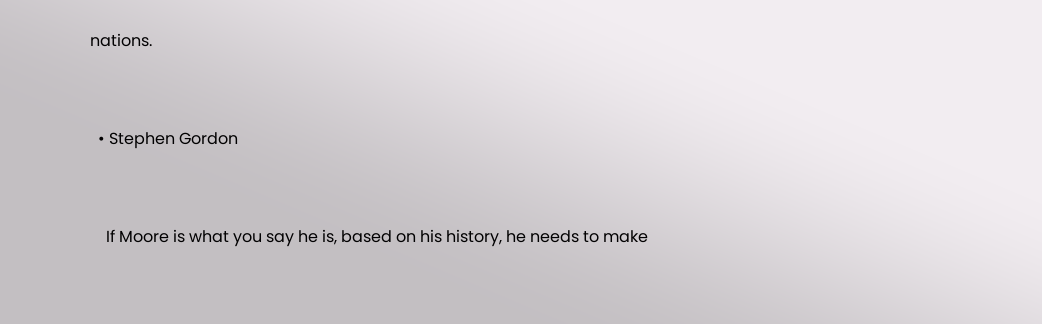nations.


  • Stephen Gordon


    If Moore is what you say he is, based on his history, he needs to make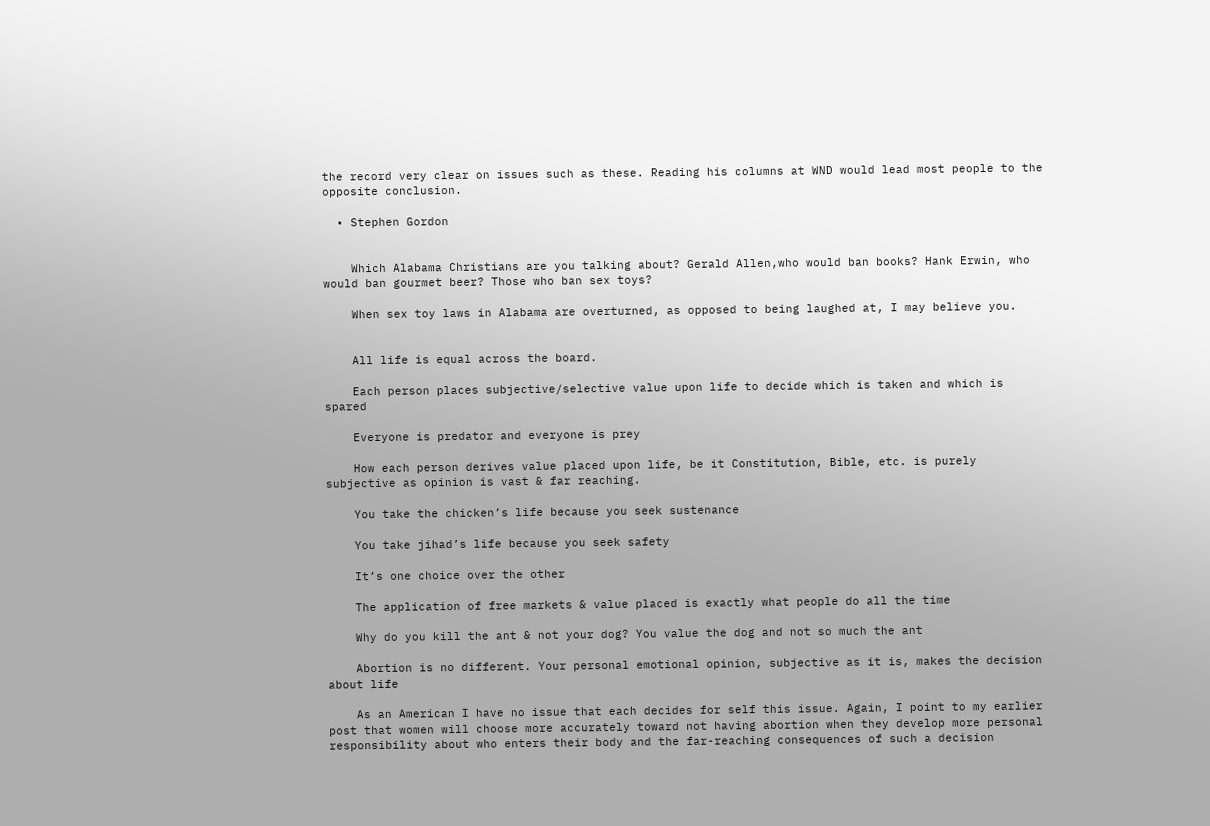the record very clear on issues such as these. Reading his columns at WND would lead most people to the opposite conclusion.

  • Stephen Gordon


    Which Alabama Christians are you talking about? Gerald Allen,who would ban books? Hank Erwin, who would ban gourmet beer? Those who ban sex toys?

    When sex toy laws in Alabama are overturned, as opposed to being laughed at, I may believe you.


    All life is equal across the board.

    Each person places subjective/selective value upon life to decide which is taken and which is spared

    Everyone is predator and everyone is prey

    How each person derives value placed upon life, be it Constitution, Bible, etc. is purely subjective as opinion is vast & far reaching.

    You take the chicken’s life because you seek sustenance

    You take jihad’s life because you seek safety

    It’s one choice over the other

    The application of free markets & value placed is exactly what people do all the time

    Why do you kill the ant & not your dog? You value the dog and not so much the ant

    Abortion is no different. Your personal emotional opinion, subjective as it is, makes the decision about life

    As an American I have no issue that each decides for self this issue. Again, I point to my earlier post that women will choose more accurately toward not having abortion when they develop more personal responsibility about who enters their body and the far-reaching consequences of such a decision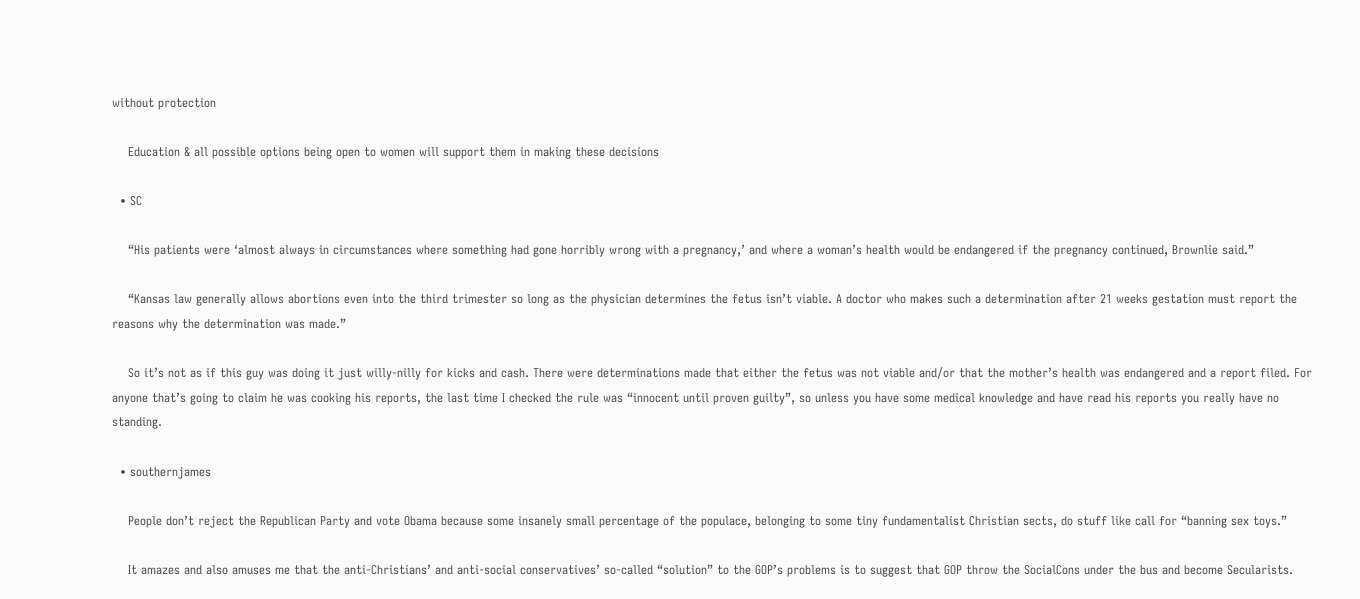without protection

    Education & all possible options being open to women will support them in making these decisions

  • SC

    “His patients were ‘almost always in circumstances where something had gone horribly wrong with a pregnancy,’ and where a woman’s health would be endangered if the pregnancy continued, Brownlie said.”

    “Kansas law generally allows abortions even into the third trimester so long as the physician determines the fetus isn’t viable. A doctor who makes such a determination after 21 weeks gestation must report the reasons why the determination was made.”

    So it’s not as if this guy was doing it just willy-nilly for kicks and cash. There were determinations made that either the fetus was not viable and/or that the mother’s health was endangered and a report filed. For anyone that’s going to claim he was cooking his reports, the last time I checked the rule was “innocent until proven guilty”, so unless you have some medical knowledge and have read his reports you really have no standing.

  • southernjames

    People don’t reject the Republican Party and vote Obama because some insanely small percentage of the populace, belonging to some tiny fundamentalist Christian sects, do stuff like call for “banning sex toys.”

    It amazes and also amuses me that the anti-Christians’ and anti-social conservatives’ so-called “solution” to the GOP’s problems is to suggest that GOP throw the SocialCons under the bus and become Secularists.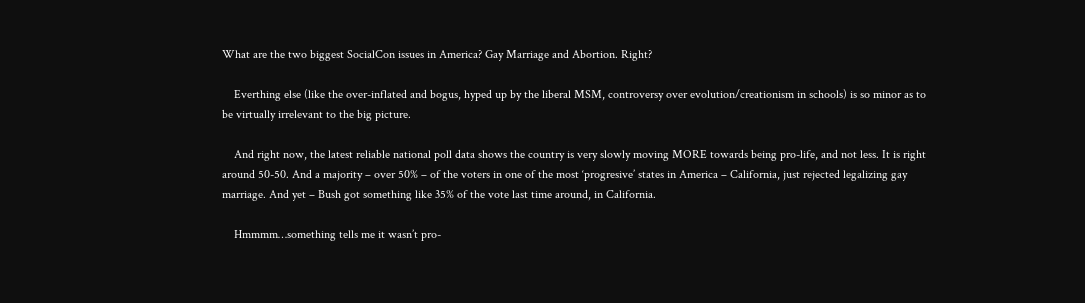What are the two biggest SocialCon issues in America? Gay Marriage and Abortion. Right?

    Everthing else (like the over-inflated and bogus, hyped up by the liberal MSM, controversy over evolution/creationism in schools) is so minor as to be virtually irrelevant to the big picture.

    And right now, the latest reliable national poll data shows the country is very slowly moving MORE towards being pro-life, and not less. It is right around 50-50. And a majority – over 50% – of the voters in one of the most ‘progresive’ states in America – California, just rejected legalizing gay marriage. And yet – Bush got something like 35% of the vote last time around, in California.

    Hmmmm…something tells me it wasn’t pro-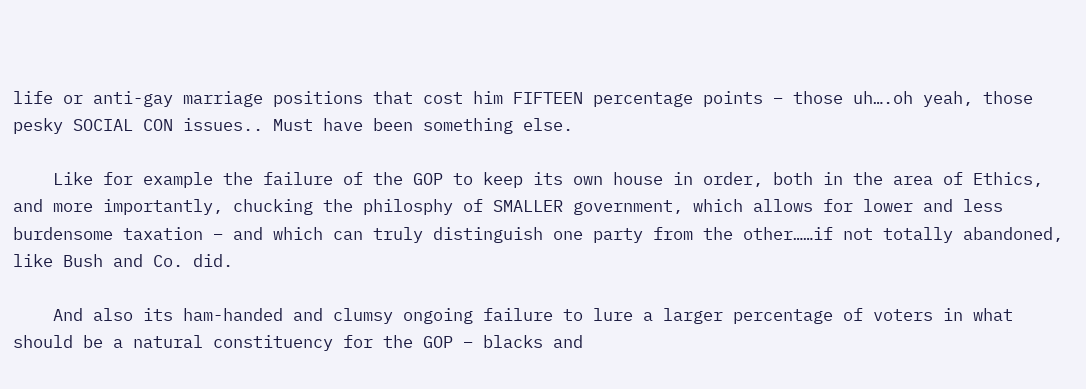life or anti-gay marriage positions that cost him FIFTEEN percentage points – those uh….oh yeah, those pesky SOCIAL CON issues.. Must have been something else.

    Like for example the failure of the GOP to keep its own house in order, both in the area of Ethics, and more importantly, chucking the philosphy of SMALLER government, which allows for lower and less burdensome taxation – and which can truly distinguish one party from the other……if not totally abandoned, like Bush and Co. did.

    And also its ham-handed and clumsy ongoing failure to lure a larger percentage of voters in what should be a natural constituency for the GOP – blacks and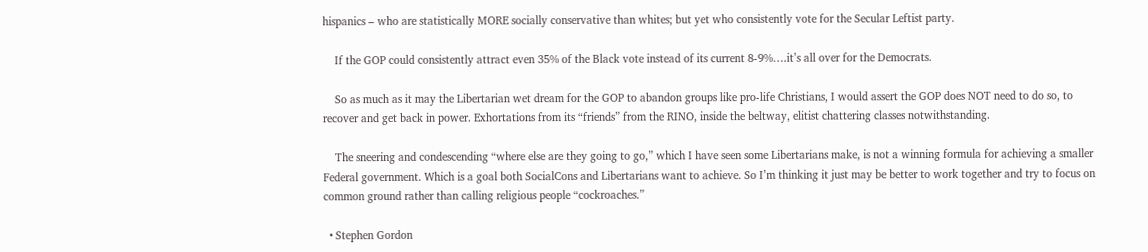hispanics – who are statistically MORE socially conservative than whites; but yet who consistently vote for the Secular Leftist party.

    If the GOP could consistently attract even 35% of the Black vote instead of its current 8-9%….it’s all over for the Democrats.

    So as much as it may the Libertarian wet dream for the GOP to abandon groups like pro-life Christians, I would assert the GOP does NOT need to do so, to recover and get back in power. Exhortations from its “friends” from the RINO, inside the beltway, elitist chattering classes notwithstanding.

    The sneering and condescending “where else are they going to go,” which I have seen some Libertarians make, is not a winning formula for achieving a smaller Federal government. Which is a goal both SocialCons and Libertarians want to achieve. So I’m thinking it just may be better to work together and try to focus on common ground rather than calling religious people “cockroaches.”

  • Stephen Gordon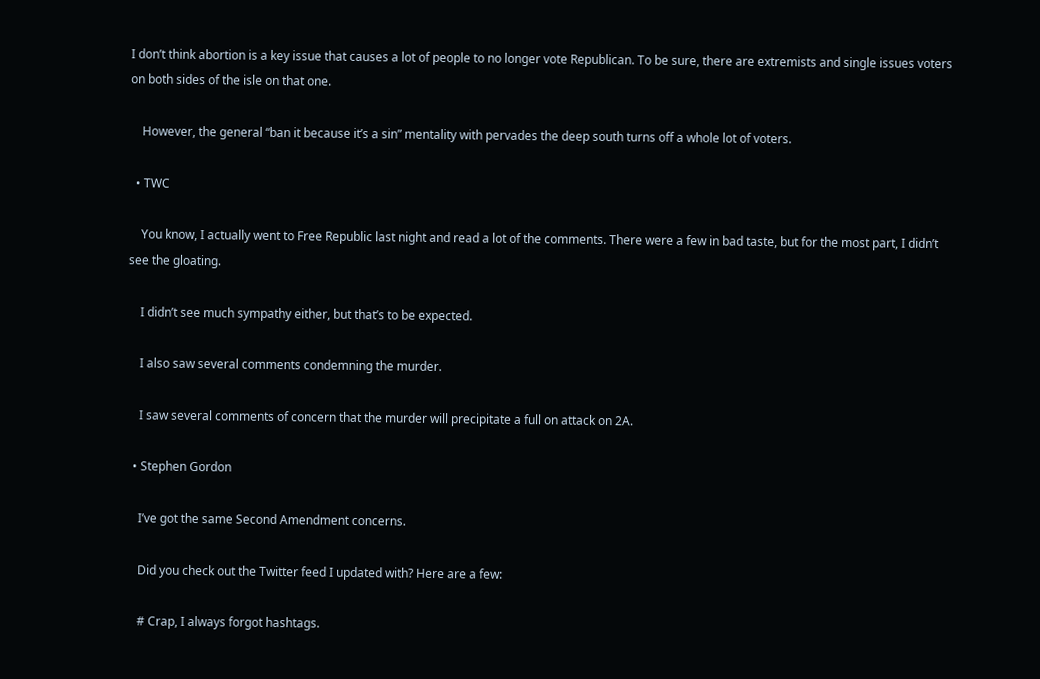I don’t think abortion is a key issue that causes a lot of people to no longer vote Republican. To be sure, there are extremists and single issues voters on both sides of the isle on that one.

    However, the general “ban it because it’s a sin” mentality with pervades the deep south turns off a whole lot of voters.

  • TWC

    You know, I actually went to Free Republic last night and read a lot of the comments. There were a few in bad taste, but for the most part, I didn’t see the gloating.

    I didn’t see much sympathy either, but that’s to be expected.

    I also saw several comments condemning the murder.

    I saw several comments of concern that the murder will precipitate a full on attack on 2A.

  • Stephen Gordon

    I’ve got the same Second Amendment concerns.

    Did you check out the Twitter feed I updated with? Here are a few:

    # Crap, I always forgot hashtags.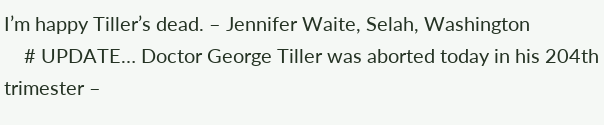I’m happy Tiller’s dead. – Jennifer Waite, Selah, Washington
    # UPDATE… Doctor George Tiller was aborted today in his 204th trimester –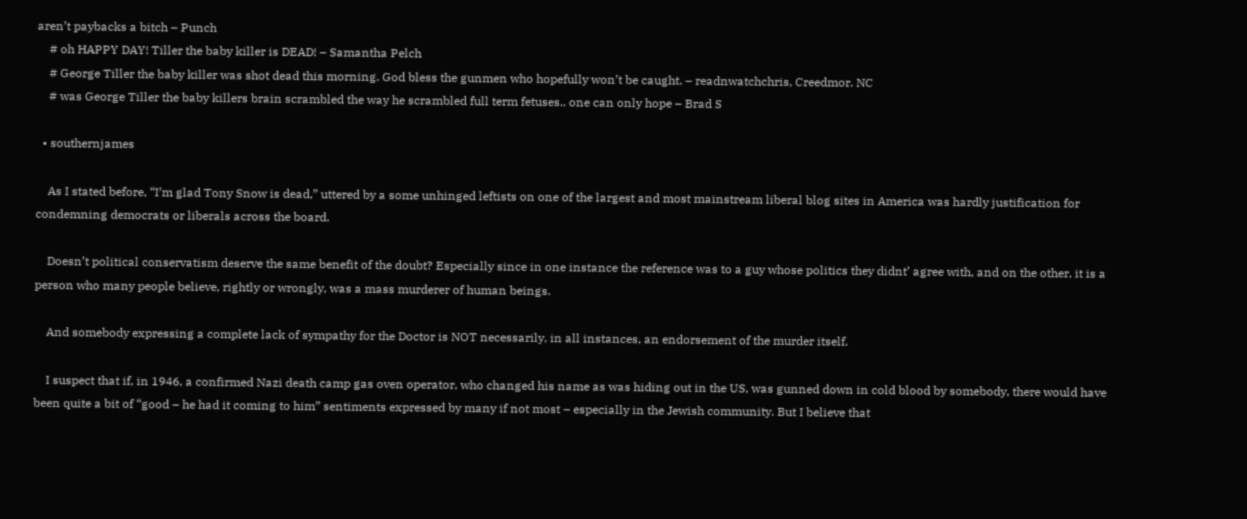aren’t paybacks a bitch – Punch
    # oh HAPPY DAY! Tiller the baby killer is DEAD! – Samantha Pelch
    # George Tiller the baby killer was shot dead this morning. God bless the gunmen who hopefully won’t be caught. – readnwatchchris, Creedmor. NC
    # was George Tiller the baby killers brain scrambled the way he scrambled full term fetuses.. one can only hope – Brad S

  • southernjames

    As I stated before, “I’m glad Tony Snow is dead,” uttered by a some unhinged leftists on one of the largest and most mainstream liberal blog sites in America was hardly justification for condemning democrats or liberals across the board.

    Doesn’t political conservatism deserve the same benefit of the doubt? Especially since in one instance the reference was to a guy whose politics they didnt’ agree with, and on the other, it is a person who many people believe, rightly or wrongly, was a mass murderer of human beings.

    And somebody expressing a complete lack of sympathy for the Doctor is NOT necessarily, in all instances, an endorsement of the murder itself.

    I suspect that if, in 1946, a confirmed Nazi death camp gas oven operator, who changed his name as was hiding out in the US, was gunned down in cold blood by somebody, there would have been quite a bit of “good – he had it coming to him” sentiments expressed by many if not most – especially in the Jewish community. But I believe that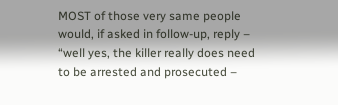MOST of those very same people would, if asked in follow-up, reply – “well yes, the killer really does need to be arrested and prosecuted –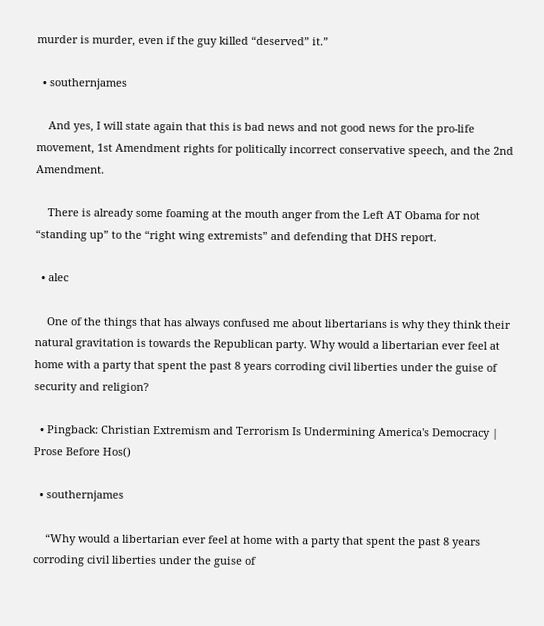murder is murder, even if the guy killed “deserved” it.”

  • southernjames

    And yes, I will state again that this is bad news and not good news for the pro-life movement, 1st Amendment rights for politically incorrect conservative speech, and the 2nd Amendment.

    There is already some foaming at the mouth anger from the Left AT Obama for not “standing up” to the “right wing extremists” and defending that DHS report.

  • alec

    One of the things that has always confused me about libertarians is why they think their natural gravitation is towards the Republican party. Why would a libertarian ever feel at home with a party that spent the past 8 years corroding civil liberties under the guise of security and religion?

  • Pingback: Christian Extremism and Terrorism Is Undermining America's Democracy | Prose Before Hos()

  • southernjames

    “Why would a libertarian ever feel at home with a party that spent the past 8 years corroding civil liberties under the guise of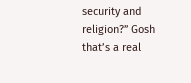security and religion?” Gosh that’s a real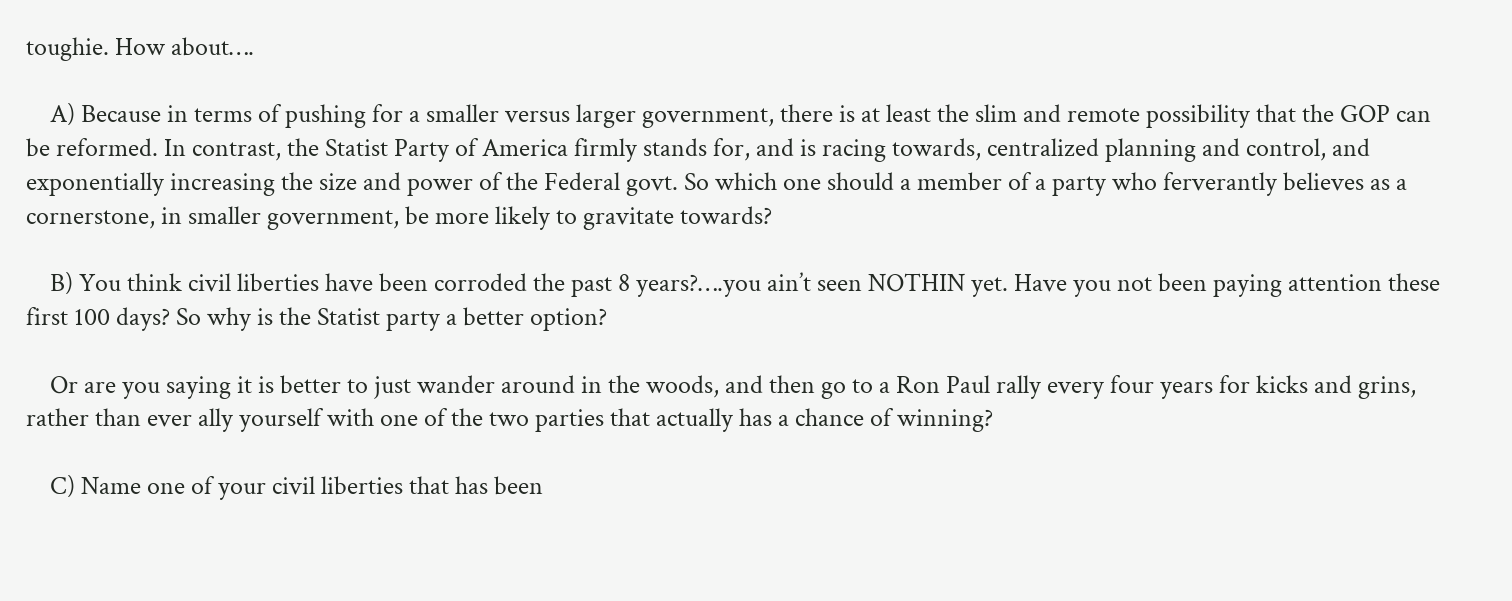toughie. How about….

    A) Because in terms of pushing for a smaller versus larger government, there is at least the slim and remote possibility that the GOP can be reformed. In contrast, the Statist Party of America firmly stands for, and is racing towards, centralized planning and control, and exponentially increasing the size and power of the Federal govt. So which one should a member of a party who ferverantly believes as a cornerstone, in smaller government, be more likely to gravitate towards?

    B) You think civil liberties have been corroded the past 8 years?….you ain’t seen NOTHIN yet. Have you not been paying attention these first 100 days? So why is the Statist party a better option?

    Or are you saying it is better to just wander around in the woods, and then go to a Ron Paul rally every four years for kicks and grins, rather than ever ally yourself with one of the two parties that actually has a chance of winning?

    C) Name one of your civil liberties that has been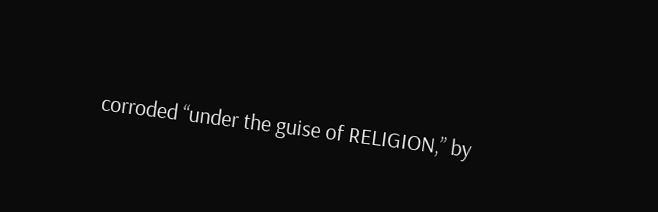corroded “under the guise of RELIGION,” by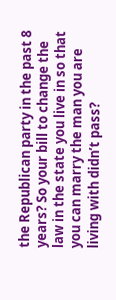the Republican party in the past 8 years? So your bill to change the law in the state you live in so that you can marry the man you are living with didn’t pass?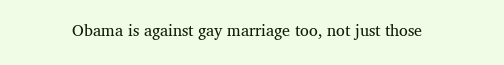Obama is against gay marriage too, not just those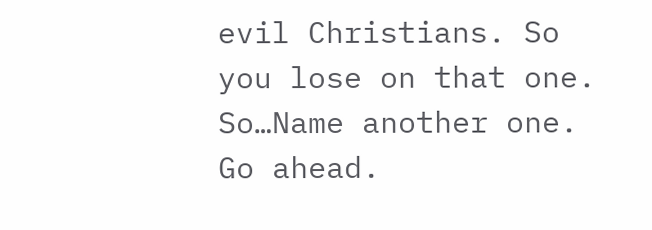evil Christians. So you lose on that one. So…Name another one. Go ahead.